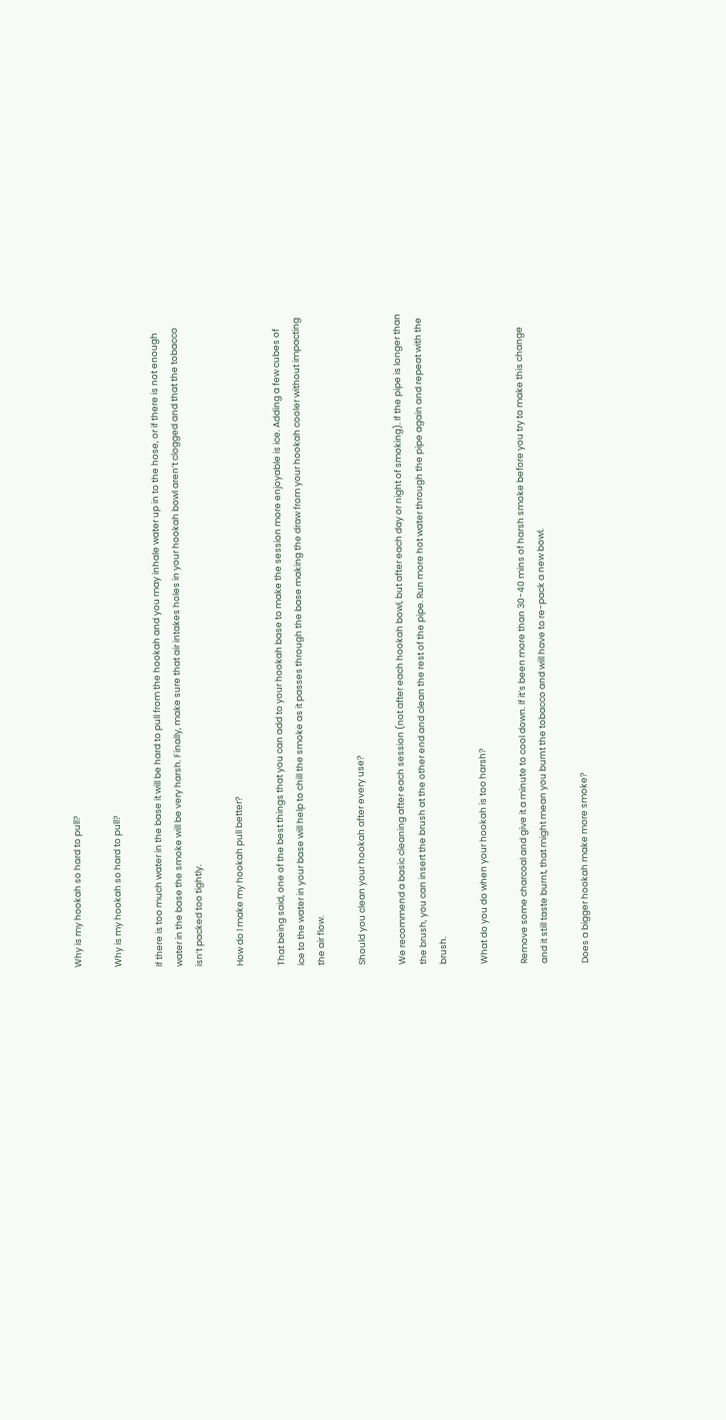Why is my hookah so hard to pull?

Why is my hookah so hard to pull?

If there is too much water in the base it will be hard to pull from the hookah and you may inhale water up in to the hose, or if there is not enough water in the base the smoke will be very harsh. Finally, make sure that air intakes holes in your hookah bowl aren’t clogged and that the tobacco isn’t packed too tightly.

How do I make my hookah pull better?

That being said, one of the best things that you can add to your hookah base to make the session more enjoyable is ice. Adding a few cubes of ice to the water in your base will help to chill the smoke as it passes through the base making the draw from your hookah cooler without impacting the air flow.

Should you clean your hookah after every use?

We recommend a basic cleaning after each session (not after each hookah bowl, but after each day or night of smoking). If the pipe is longer than the brush, you can insert the brush at the other end and clean the rest of the pipe. Run more hot water through the pipe again and repeat with the brush.

What do you do when your hookah is too harsh?

Remove some charcoal and give it a minute to cool down. If it’s been more than 30-40 mins of harsh smoke before you try to make this change and it still taste burnt, that might mean you burnt the tobacco and will have to re-pack a new bowl.

Does a bigger hookah make more smoke?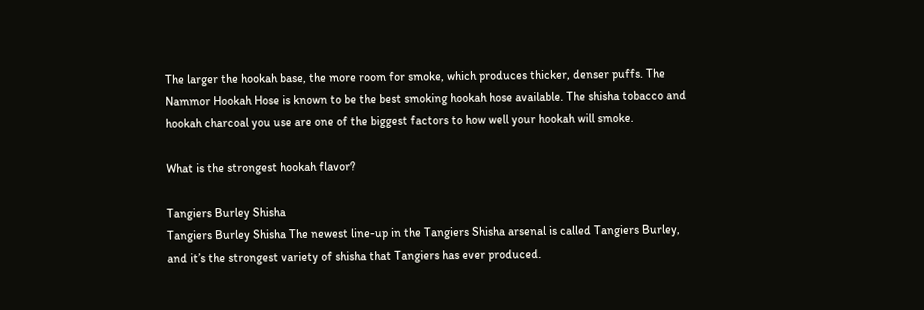The larger the hookah base, the more room for smoke, which produces thicker, denser puffs. The Nammor Hookah Hose is known to be the best smoking hookah hose available. The shisha tobacco and hookah charcoal you use are one of the biggest factors to how well your hookah will smoke.

What is the strongest hookah flavor?

Tangiers Burley Shisha
Tangiers Burley Shisha The newest line-up in the Tangiers Shisha arsenal is called Tangiers Burley, and it’s the strongest variety of shisha that Tangiers has ever produced.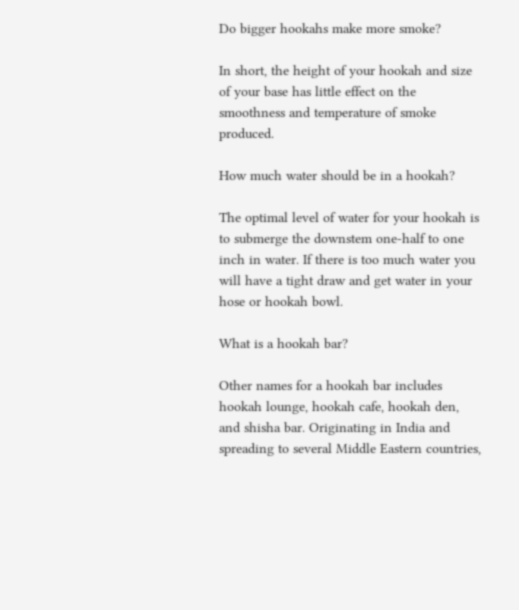Do bigger hookahs make more smoke?

In short, the height of your hookah and size of your base has little effect on the smoothness and temperature of smoke produced.

How much water should be in a hookah?

The optimal level of water for your hookah is to submerge the downstem one-half to one inch in water. If there is too much water you will have a tight draw and get water in your hose or hookah bowl.

What is a hookah bar?

Other names for a hookah bar includes hookah lounge, hookah cafe, hookah den, and shisha bar. Originating in India and spreading to several Middle Eastern countries,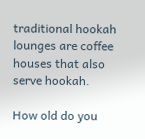traditional hookah lounges are coffee houses that also serve hookah.

How old do you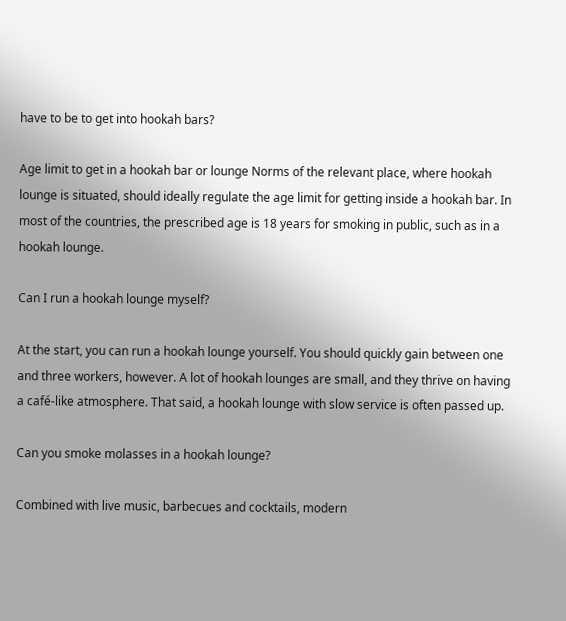have to be to get into hookah bars?

Age limit to get in a hookah bar or lounge Norms of the relevant place, where hookah lounge is situated, should ideally regulate the age limit for getting inside a hookah bar. In most of the countries, the prescribed age is 18 years for smoking in public, such as in a hookah lounge.

Can I run a hookah lounge myself?

At the start, you can run a hookah lounge yourself. You should quickly gain between one and three workers, however. A lot of hookah lounges are small, and they thrive on having a café-like atmosphere. That said, a hookah lounge with slow service is often passed up.

Can you smoke molasses in a hookah lounge?

Combined with live music, barbecues and cocktails, modern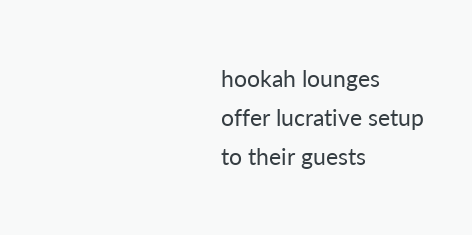hookah lounges offer lucrative setup to their guests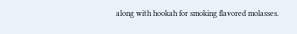along with hookah for smoking flavored molasses.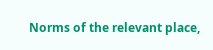Norms of the relevant place,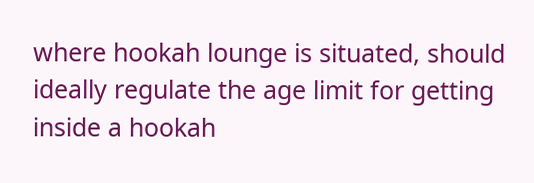where hookah lounge is situated, should ideally regulate the age limit for getting inside a hookah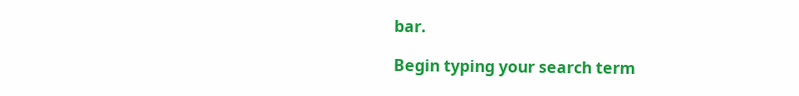bar.

Begin typing your search term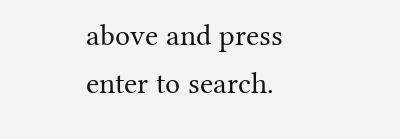above and press enter to search.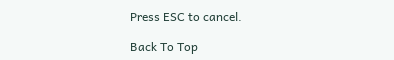Press ESC to cancel.

Back To Top